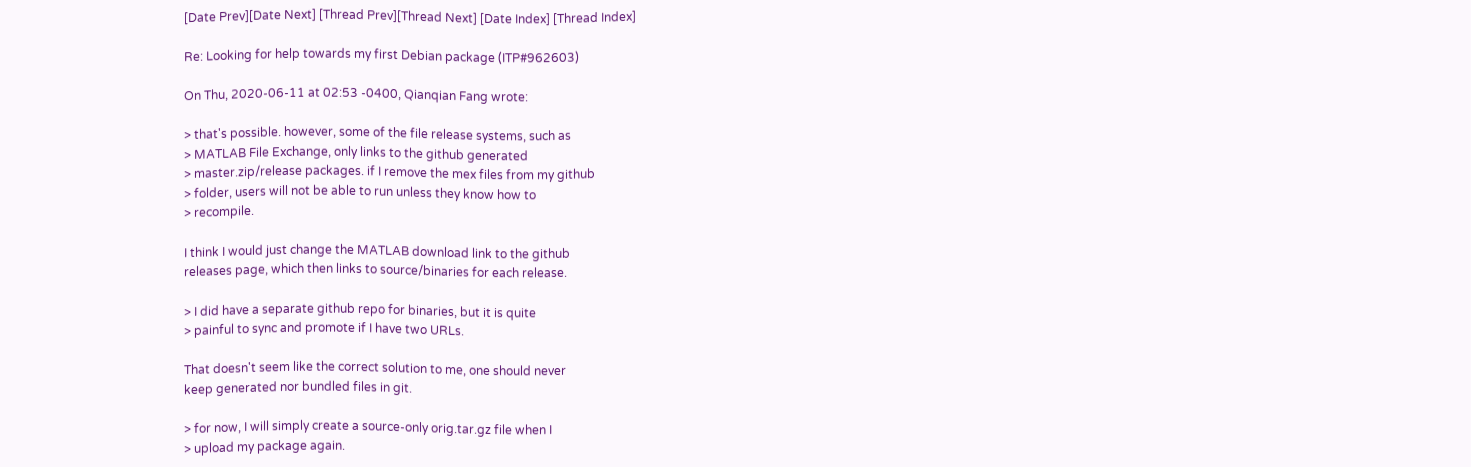[Date Prev][Date Next] [Thread Prev][Thread Next] [Date Index] [Thread Index]

Re: Looking for help towards my first Debian package (ITP#962603)

On Thu, 2020-06-11 at 02:53 -0400, Qianqian Fang wrote:

> that's possible. however, some of the file release systems, such as
> MATLAB File Exchange, only links to the github generated
> master.zip/release packages. if I remove the mex files from my github
> folder, users will not be able to run unless they know how to
> recompile.

I think I would just change the MATLAB download link to the github
releases page, which then links to source/binaries for each release.

> I did have a separate github repo for binaries, but it is quite
> painful to sync and promote if I have two URLs.

That doesn't seem like the correct solution to me, one should never
keep generated nor bundled files in git.

> for now, I will simply create a source-only orig.tar.gz file when I
> upload my package again.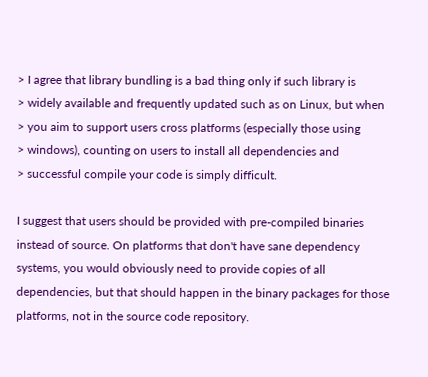> I agree that library bundling is a bad thing only if such library is
> widely available and frequently updated such as on Linux, but when
> you aim to support users cross platforms (especially those using
> windows), counting on users to install all dependencies and
> successful compile your code is simply difficult.

I suggest that users should be provided with pre-compiled binaries
instead of source. On platforms that don't have sane dependency
systems, you would obviously need to provide copies of all
dependencies, but that should happen in the binary packages for those
platforms, not in the source code repository.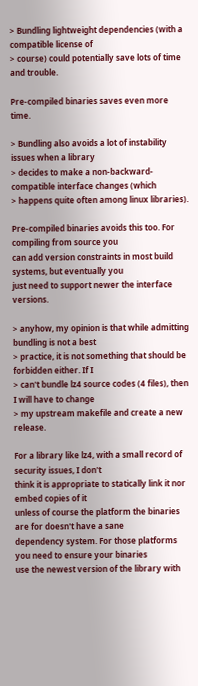> Bundling lightweight dependencies (with a compatible license of
> course) could potentially save lots of time and trouble.

Pre-compiled binaries saves even more time.

> Bundling also avoids a lot of instability issues when a library
> decides to make a non-backward-compatible interface changes (which
> happens quite often among linux libraries).

Pre-compiled binaries avoids this too. For compiling from source you
can add version constraints in most build systems, but eventually you
just need to support newer the interface versions.

> anyhow, my opinion is that while admitting bundling is not a best
> practice, it is not something that should be forbidden either. If I
> can't bundle lz4 source codes (4 files), then I will have to change
> my upstream makefile and create a new release.

For a library like lz4, with a small record of security issues, I don't
think it is appropriate to statically link it nor embed copies of it
unless of course the platform the binaries are for doesn't have a sane
dependency system. For those platforms you need to ensure your binaries
use the newest version of the library with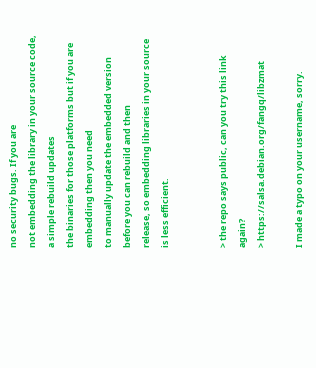no security bugs. If you are
not embedding the library in your source code, a simple rebuild updates
the binaries for those platforms but if you are embedding then you need
to manually update the embedded version before you can rebuild and then
release, so embedding libraries in your source is less efficient.


> the repo says public, can you try this link again?
> https://salsa.debian.org/fangq/libzmat

I made a typo on your username, sorry.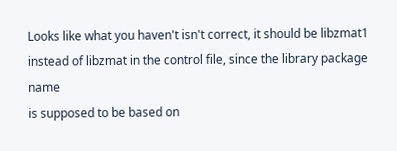Looks like what you haven't isn't correct, it should be libzmat1
instead of libzmat in the control file, since the library package name
is supposed to be based on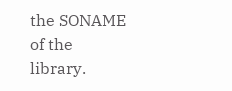the SONAME of the library.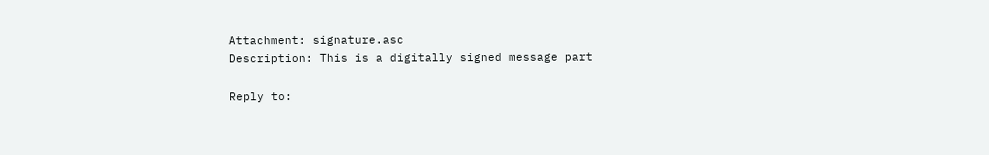Attachment: signature.asc
Description: This is a digitally signed message part

Reply to: